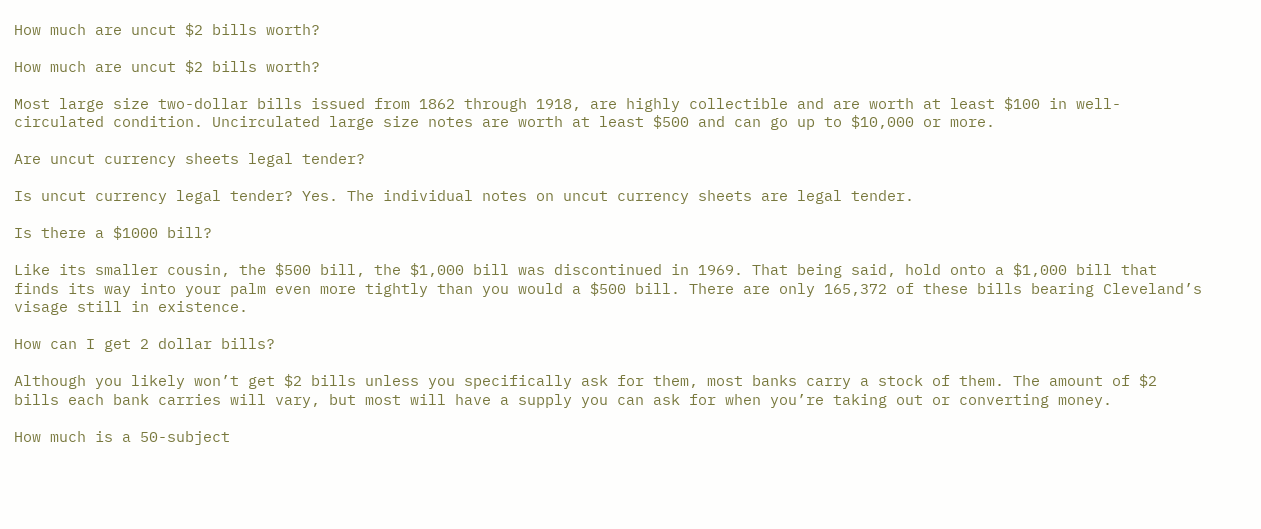How much are uncut $2 bills worth?

How much are uncut $2 bills worth?

Most large size two-dollar bills issued from 1862 through 1918, are highly collectible and are worth at least $100 in well-circulated condition. Uncirculated large size notes are worth at least $500 and can go up to $10,000 or more.

Are uncut currency sheets legal tender?

Is uncut currency legal tender? Yes. The individual notes on uncut currency sheets are legal tender.

Is there a $1000 bill?

Like its smaller cousin, the $500 bill, the $1,000 bill was discontinued in 1969. That being said, hold onto a $1,000 bill that finds its way into your palm even more tightly than you would a $500 bill. There are only 165,372 of these bills bearing Cleveland’s visage still in existence.

How can I get 2 dollar bills?

Although you likely won’t get $2 bills unless you specifically ask for them, most banks carry a stock of them. The amount of $2 bills each bank carries will vary, but most will have a supply you can ask for when you’re taking out or converting money.

How much is a 50-subject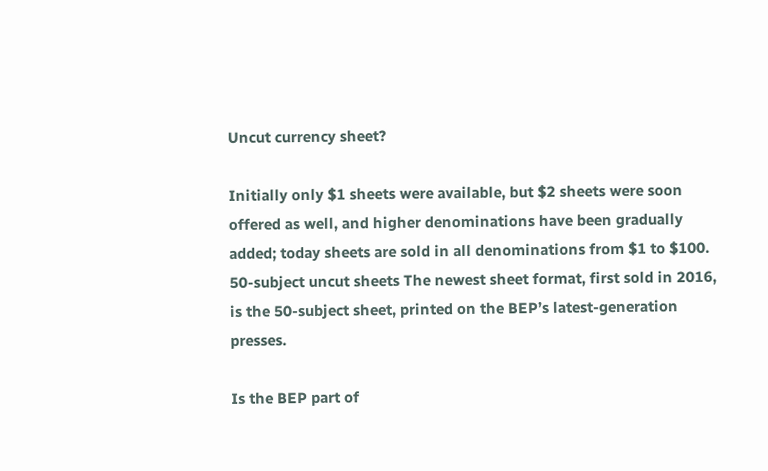Uncut currency sheet?

Initially only $1 sheets were available, but $2 sheets were soon offered as well, and higher denominations have been gradually added; today sheets are sold in all denominations from $1 to $100. 50-subject uncut sheets The newest sheet format, first sold in 2016, is the 50-subject sheet, printed on the BEP’s latest-generation presses.

Is the BEP part of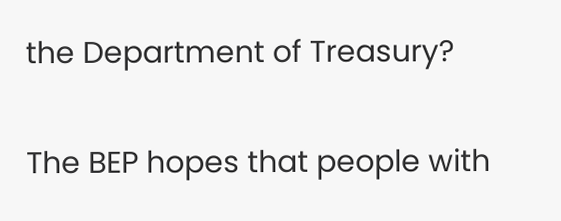the Department of Treasury?

The BEP hopes that people with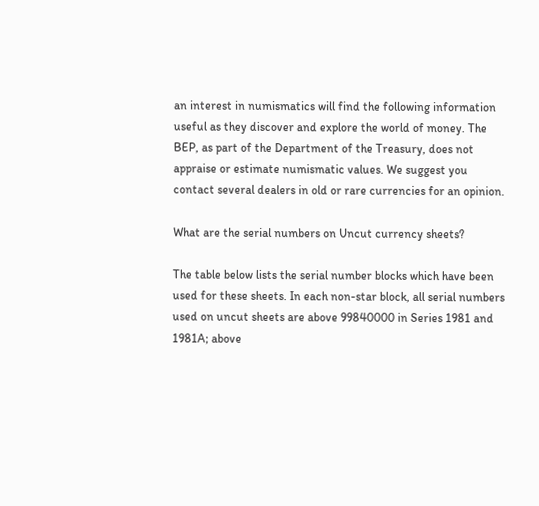an interest in numismatics will find the following information useful as they discover and explore the world of money. The BEP, as part of the Department of the Treasury, does not appraise or estimate numismatic values. We suggest you contact several dealers in old or rare currencies for an opinion.

What are the serial numbers on Uncut currency sheets?

The table below lists the serial number blocks which have been used for these sheets. In each non-star block, all serial numbers used on uncut sheets are above 99840000 in Series 1981 and 1981A; above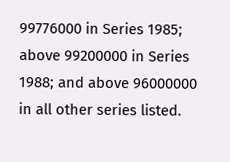99776000 in Series 1985; above 99200000 in Series 1988; and above 96000000 in all other series listed.